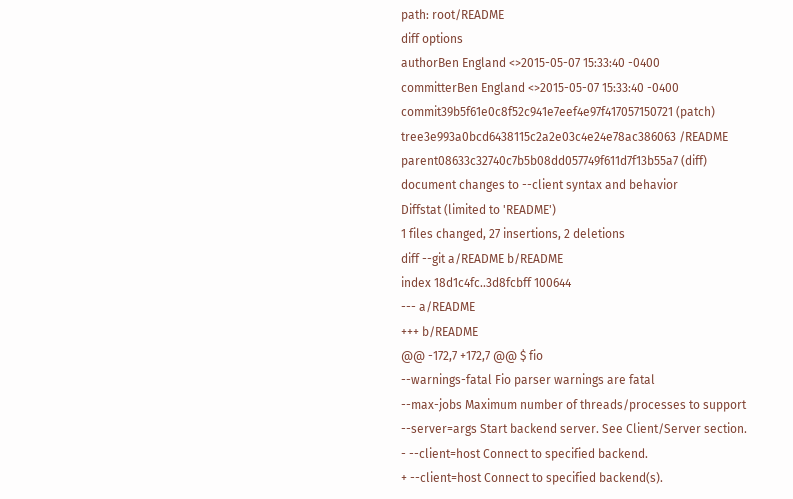path: root/README
diff options
authorBen England <>2015-05-07 15:33:40 -0400
committerBen England <>2015-05-07 15:33:40 -0400
commit39b5f61e0c8f52c941e7eef4e97f417057150721 (patch)
tree3e993a0bcd6438115c2a2e03c4e24e78ac386063 /README
parent08633c32740c7b5b08dd057749f611d7f13b55a7 (diff)
document changes to --client syntax and behavior
Diffstat (limited to 'README')
1 files changed, 27 insertions, 2 deletions
diff --git a/README b/README
index 18d1c4fc..3d8fcbff 100644
--- a/README
+++ b/README
@@ -172,7 +172,7 @@ $ fio
--warnings-fatal Fio parser warnings are fatal
--max-jobs Maximum number of threads/processes to support
--server=args Start backend server. See Client/Server section.
- --client=host Connect to specified backend.
+ --client=host Connect to specified backend(s).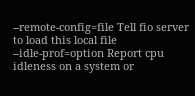--remote-config=file Tell fio server to load this local file
--idle-prof=option Report cpu idleness on a system or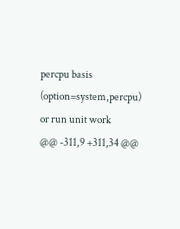percpu basis
(option=system,percpu) or run unit work
@@ -311,9 +311,34 @@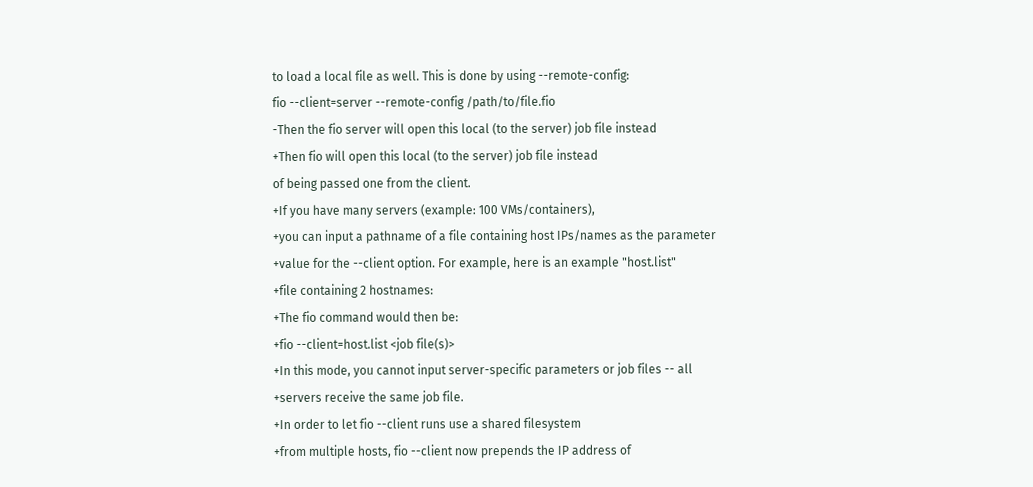to load a local file as well. This is done by using --remote-config:
fio --client=server --remote-config /path/to/file.fio
-Then the fio server will open this local (to the server) job file instead
+Then fio will open this local (to the server) job file instead
of being passed one from the client.
+If you have many servers (example: 100 VMs/containers),
+you can input a pathname of a file containing host IPs/names as the parameter
+value for the --client option. For example, here is an example "host.list"
+file containing 2 hostnames:
+The fio command would then be:
+fio --client=host.list <job file(s)>
+In this mode, you cannot input server-specific parameters or job files -- all
+servers receive the same job file.
+In order to let fio --client runs use a shared filesystem
+from multiple hosts, fio --client now prepends the IP address of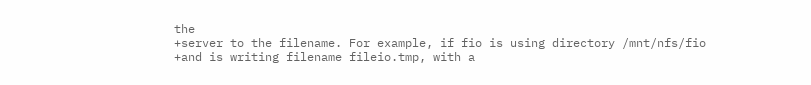the
+server to the filename. For example, if fio is using directory /mnt/nfs/fio
+and is writing filename fileio.tmp, with a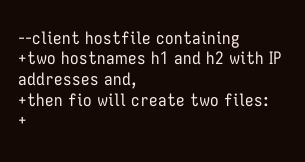--client hostfile containing
+two hostnames h1 and h2 with IP addresses and,
+then fio will create two files:
+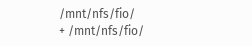/mnt/nfs/fio/
+ /mnt/nfs/fio/